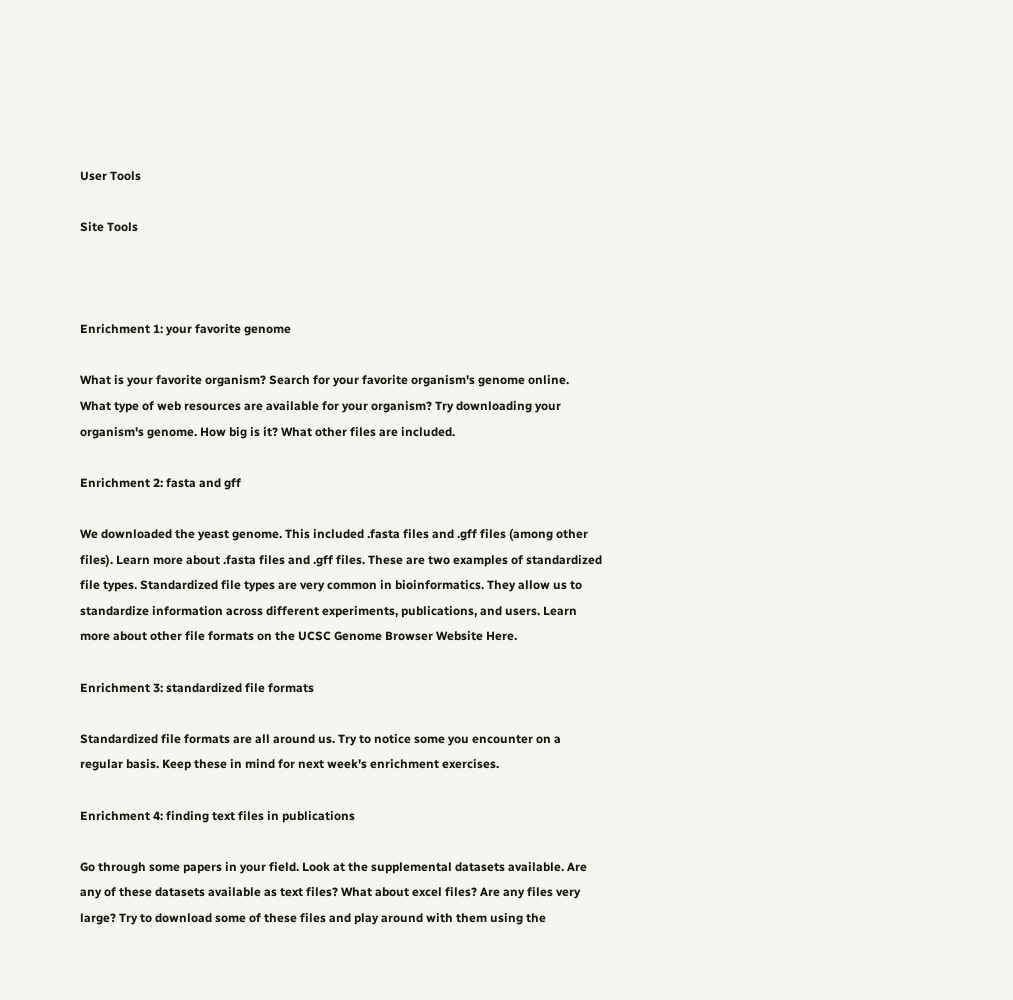User Tools

Site Tools



Enrichment 1: your favorite genome

What is your favorite organism? Search for your favorite organism's genome online. What type of web resources are available for your organism? Try downloading your organism's genome. How big is it? What other files are included.

Enrichment 2: fasta and gff

We downloaded the yeast genome. This included .fasta files and .gff files (among other files). Learn more about .fasta files and .gff files. These are two examples of standardized file types. Standardized file types are very common in bioinformatics. They allow us to standardize information across different experiments, publications, and users. Learn more about other file formats on the UCSC Genome Browser Website Here.

Enrichment 3: standardized file formats

Standardized file formats are all around us. Try to notice some you encounter on a regular basis. Keep these in mind for next week's enrichment exercises.

Enrichment 4: finding text files in publications

Go through some papers in your field. Look at the supplemental datasets available. Are any of these datasets available as text files? What about excel files? Are any files very large? Try to download some of these files and play around with them using the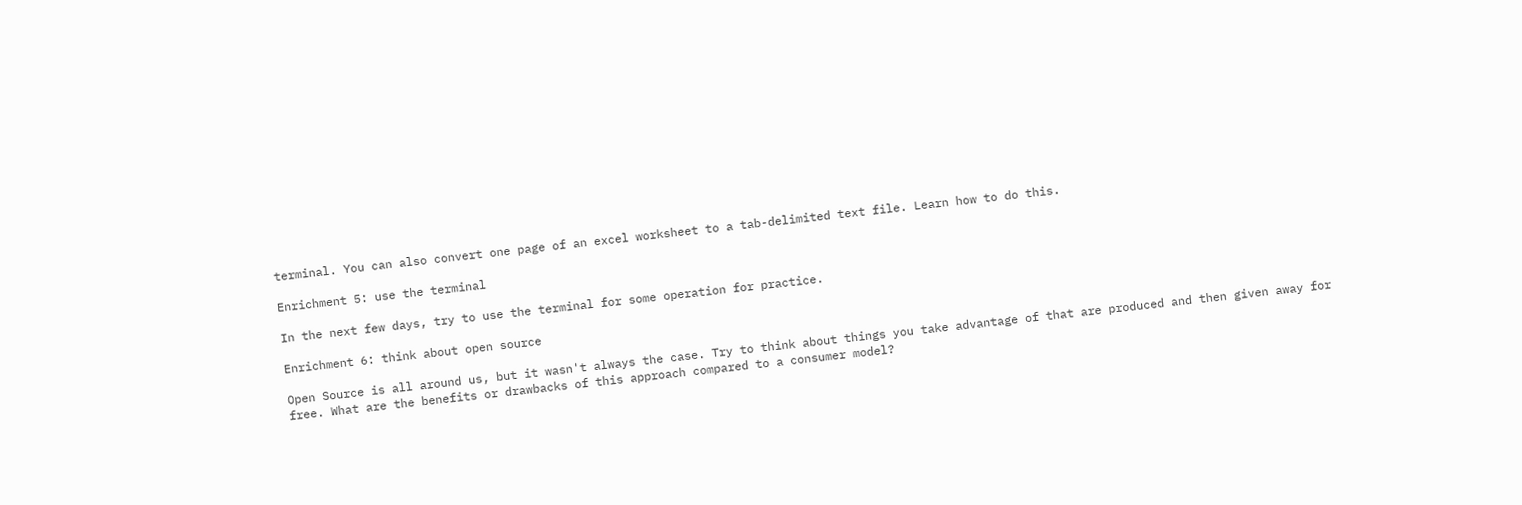terminal. You can also convert one page of an excel worksheet to a tab-delimited text file. Learn how to do this.

Enrichment 5: use the terminal

In the next few days, try to use the terminal for some operation for practice.

Enrichment 6: think about open source

Open Source is all around us, but it wasn't always the case. Try to think about things you take advantage of that are produced and then given away for free. What are the benefits or drawbacks of this approach compared to a consumer model?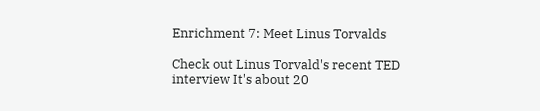Enrichment 7: Meet Linus Torvalds

Check out Linus Torvald's recent TED interview It's about 20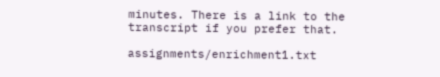minutes. There is a link to the transcript if you prefer that.

assignments/enrichment1.txt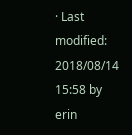· Last modified: 2018/08/14 15:58 by erin